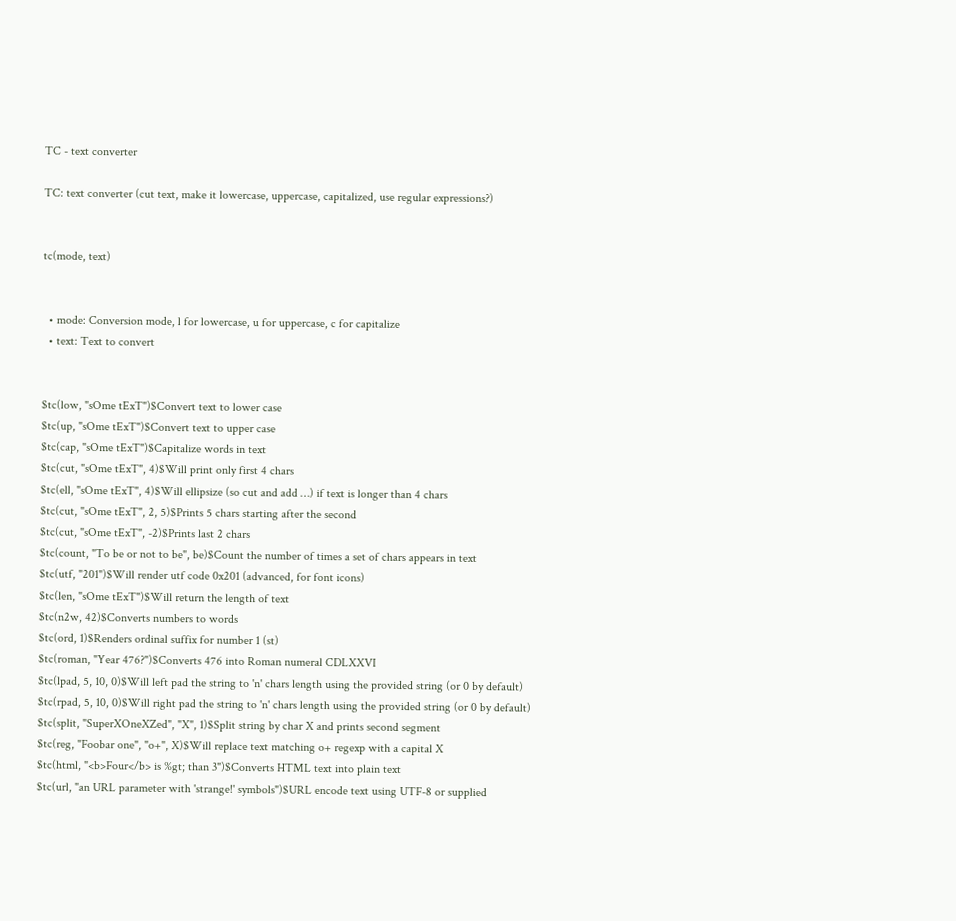TC - text converter

TC: text converter (cut text, make it lowercase, uppercase, capitalized, use regular expressions?)


tc(mode, text)


  • mode: Conversion mode, l for lowercase, u for uppercase, c for capitalize
  • text: Text to convert


$tc(low, "sOme tExT")$Convert text to lower case
$tc(up, "sOme tExT")$Convert text to upper case
$tc(cap, "sOme tExT")$Capitalize words in text
$tc(cut, "sOme tExT", 4)$Will print only first 4 chars
$tc(ell, "sOme tExT", 4)$Will ellipsize (so cut and add …) if text is longer than 4 chars
$tc(cut, "sOme tExT", 2, 5)$Prints 5 chars starting after the second
$tc(cut, "sOme tExT", -2)$Prints last 2 chars
$tc(count, "To be or not to be", be)$Count the number of times a set of chars appears in text
$tc(utf, "201")$Will render utf code 0x201 (advanced, for font icons)
$tc(len, "sOme tExT")$Will return the length of text
$tc(n2w, 42)$Converts numbers to words
$tc(ord, 1)$Renders ordinal suffix for number 1 (st)
$tc(roman, "Year 476?")$Converts 476 into Roman numeral CDLXXVI
$tc(lpad, 5, 10, 0)$Will left pad the string to 'n' chars length using the provided string (or 0 by default)
$tc(rpad, 5, 10, 0)$Will right pad the string to 'n' chars length using the provided string (or 0 by default)
$tc(split, "SuperXOneXZed", "X", 1)$Split string by char X and prints second segment
$tc(reg, "Foobar one", "o+", X)$Will replace text matching o+ regexp with a capital X
$tc(html, "<b>Four</b> is %gt; than 3")$Converts HTML text into plain text
$tc(url, "an URL parameter with 'strange!' symbols")$URL encode text using UTF-8 or supplied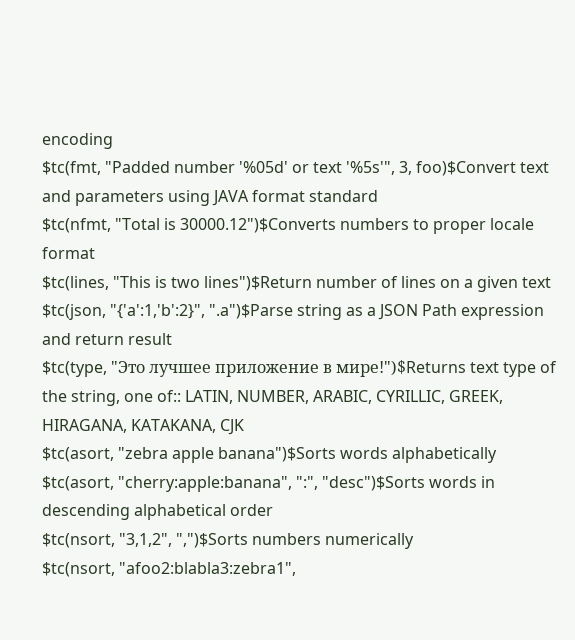encoding
$tc(fmt, "Padded number '%05d' or text '%5s'", 3, foo)$Convert text and parameters using JAVA format standard
$tc(nfmt, "Total is 30000.12")$Converts numbers to proper locale format
$tc(lines, "This is two lines")$Return number of lines on a given text
$tc(json, "{'a':1,'b':2}", ".a")$Parse string as a JSON Path expression and return result
$tc(type, "Это лучшее приложение в мире!")$Returns text type of the string, one of:: LATIN, NUMBER, ARABIC, CYRILLIC, GREEK, HIRAGANA, KATAKANA, CJK
$tc(asort, "zebra apple banana")$Sorts words alphabetically
$tc(asort, "cherry:apple:banana", ":", "desc")$Sorts words in descending alphabetical order
$tc(nsort, "3,1,2", ",")$Sorts numbers numerically
$tc(nsort, "afoo2:blabla3:zebra1",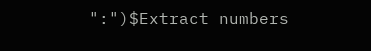":")$Extract numbers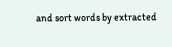and sort words by extracted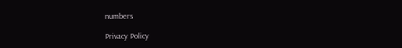numbers

Privacy Policy